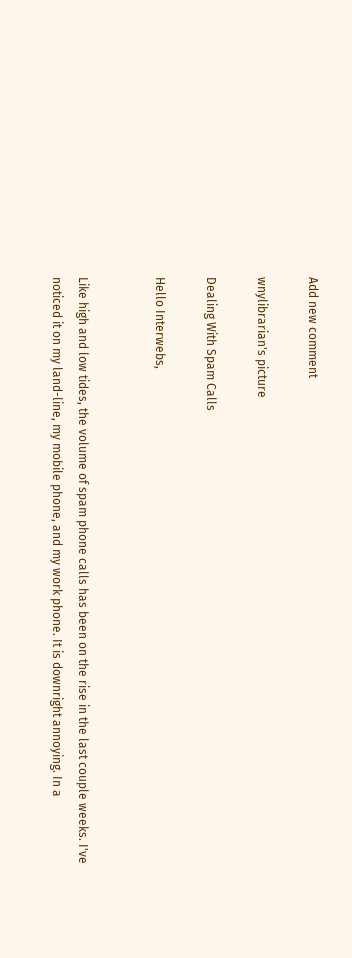Add new comment

wnylibrarian's picture

Dealing With Spam Calls

Hello Interwebs,


Like high and low tides, the volume of spam phone calls has been on the rise in the last couple weeks. I've noticed it on my land-line, my mobile phone, and my work phone. It is downright annoying. In a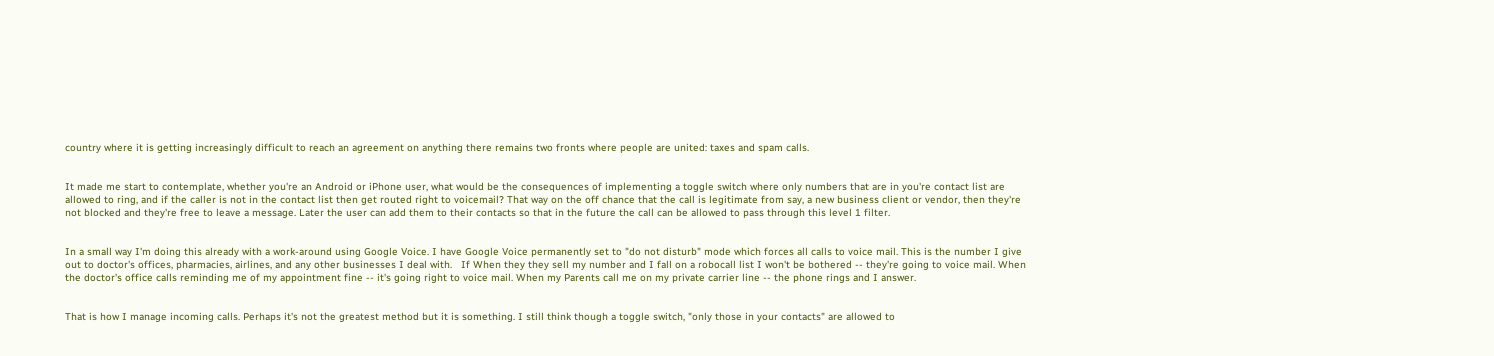country where it is getting increasingly difficult to reach an agreement on anything there remains two fronts where people are united: taxes and spam calls.


It made me start to contemplate, whether you're an Android or iPhone user, what would be the consequences of implementing a toggle switch where only numbers that are in you're contact list are allowed to ring, and if the caller is not in the contact list then get routed right to voicemail? That way on the off chance that the call is legitimate from say, a new business client or vendor, then they're not blocked and they're free to leave a message. Later the user can add them to their contacts so that in the future the call can be allowed to pass through this level 1 filter.


In a small way I'm doing this already with a work-around using Google Voice. I have Google Voice permanently set to "do not disturb" mode which forces all calls to voice mail. This is the number I give out to doctor's offices, pharmacies, airlines, and any other businesses I deal with.   If When they they sell my number and I fall on a robocall list I won't be bothered -- they're going to voice mail. When the doctor's office calls reminding me of my appointment fine -- it's going right to voice mail. When my Parents call me on my private carrier line -- the phone rings and I answer.


That is how I manage incoming calls. Perhaps it's not the greatest method but it is something. I still think though a toggle switch, "only those in your contacts" are allowed to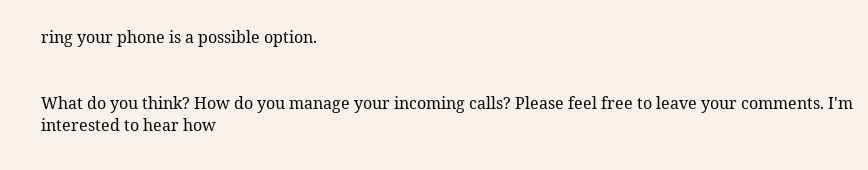ring your phone is a possible option.


What do you think? How do you manage your incoming calls? Please feel free to leave your comments. I'm interested to hear how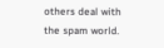others deal with the spam world.